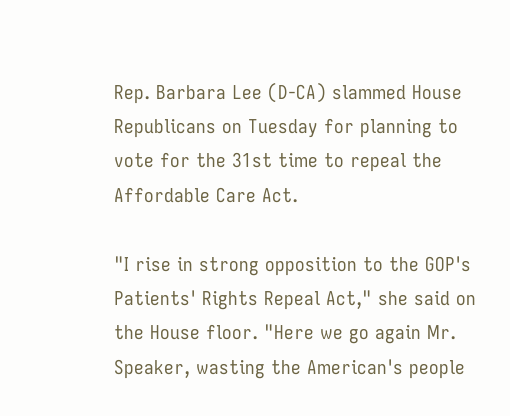Rep. Barbara Lee (D-CA) slammed House Republicans on Tuesday for planning to vote for the 31st time to repeal the Affordable Care Act.

"I rise in strong opposition to the GOP's Patients' Rights Repeal Act," she said on the House floor. "Here we go again Mr. Speaker, wasting the American's people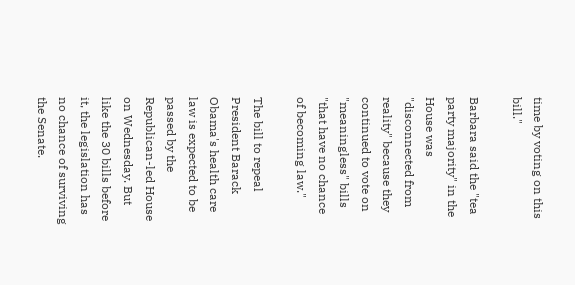time by voting on this bill."

Barbara said the "tea party majority" in the House was "disconnected from reality" because they continued to vote on "meaningless" bills "that have no chance of becoming law."

The bill to repeal President Barack Obama's health care law is expected to be passed by the Republican-led House on Wednesday. But like the 30 bills before it, the legislation has no chance of surviving the Senate.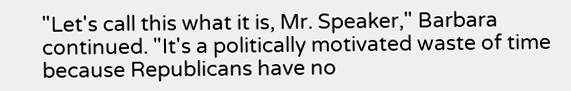"Let's call this what it is, Mr. Speaker," Barbara continued. "It's a politically motivated waste of time because Republicans have no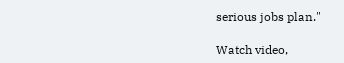serious jobs plan."

Watch video,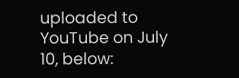uploaded to YouTube on July 10, below: